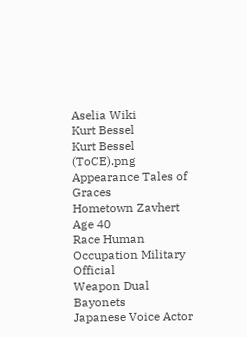Aselia Wiki
Kurt Bessel
Kurt Bessel (ToCE).png
Appearance Tales of Graces
Hometown Zavhert
Age 40
Race Human
Occupation Military Official
Weapon Dual Bayonets
Japanese Voice Actor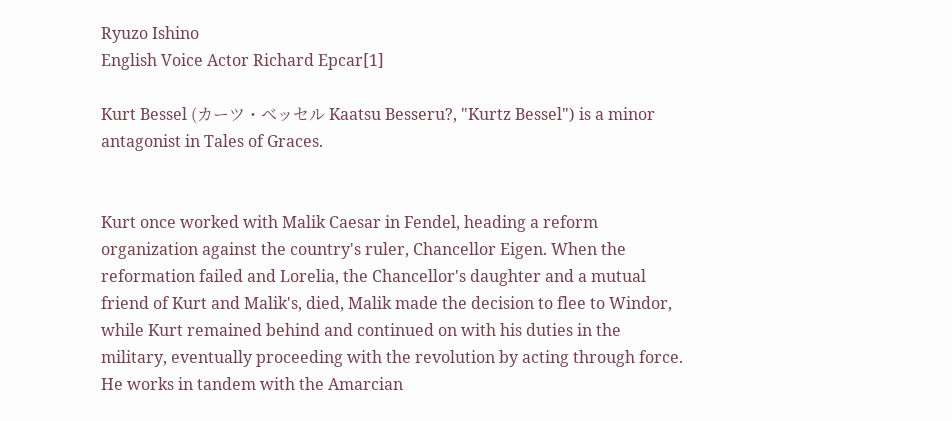Ryuzo Ishino
English Voice Actor Richard Epcar[1]

Kurt Bessel (カーツ・ベッセル Kaatsu Besseru?, "Kurtz Bessel") is a minor antagonist in Tales of Graces.


Kurt once worked with Malik Caesar in Fendel, heading a reform organization against the country's ruler, Chancellor Eigen. When the reformation failed and Lorelia, the Chancellor's daughter and a mutual friend of Kurt and Malik's, died, Malik made the decision to flee to Windor, while Kurt remained behind and continued on with his duties in the military, eventually proceeding with the revolution by acting through force. He works in tandem with the Amarcian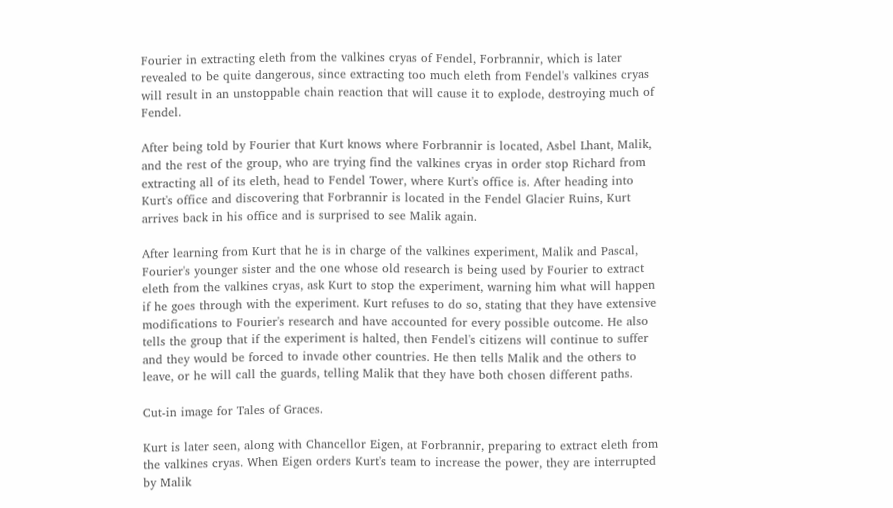Fourier in extracting eleth from the valkines cryas of Fendel, Forbrannir, which is later revealed to be quite dangerous, since extracting too much eleth from Fendel's valkines cryas will result in an unstoppable chain reaction that will cause it to explode, destroying much of Fendel.

After being told by Fourier that Kurt knows where Forbrannir is located, Asbel Lhant, Malik, and the rest of the group, who are trying find the valkines cryas in order stop Richard from extracting all of its eleth, head to Fendel Tower, where Kurt's office is. After heading into Kurt's office and discovering that Forbrannir is located in the Fendel Glacier Ruins, Kurt arrives back in his office and is surprised to see Malik again.

After learning from Kurt that he is in charge of the valkines experiment, Malik and Pascal, Fourier's younger sister and the one whose old research is being used by Fourier to extract eleth from the valkines cryas, ask Kurt to stop the experiment, warning him what will happen if he goes through with the experiment. Kurt refuses to do so, stating that they have extensive modifications to Fourier's research and have accounted for every possible outcome. He also tells the group that if the experiment is halted, then Fendel's citizens will continue to suffer and they would be forced to invade other countries. He then tells Malik and the others to leave, or he will call the guards, telling Malik that they have both chosen different paths.

Cut-in image for Tales of Graces.

Kurt is later seen, along with Chancellor Eigen, at Forbrannir, preparing to extract eleth from the valkines cryas. When Eigen orders Kurt's team to increase the power, they are interrupted by Malik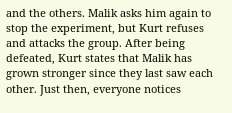and the others. Malik asks him again to stop the experiment, but Kurt refuses and attacks the group. After being defeated, Kurt states that Malik has grown stronger since they last saw each other. Just then, everyone notices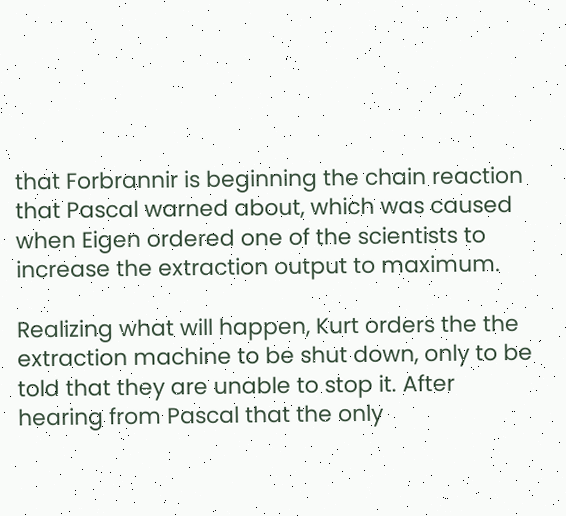that Forbrannir is beginning the chain reaction that Pascal warned about, which was caused when Eigen ordered one of the scientists to increase the extraction output to maximum.

Realizing what will happen, Kurt orders the the extraction machine to be shut down, only to be told that they are unable to stop it. After hearing from Pascal that the only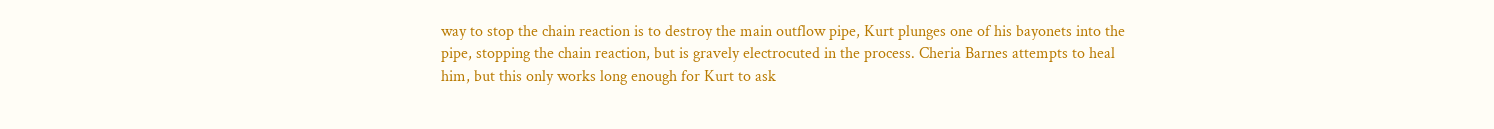way to stop the chain reaction is to destroy the main outflow pipe, Kurt plunges one of his bayonets into the pipe, stopping the chain reaction, but is gravely electrocuted in the process. Cheria Barnes attempts to heal him, but this only works long enough for Kurt to ask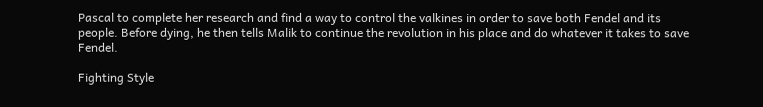Pascal to complete her research and find a way to control the valkines in order to save both Fendel and its people. Before dying, he then tells Malik to continue the revolution in his place and do whatever it takes to save Fendel.

Fighting Style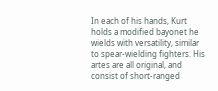In each of his hands, Kurt holds a modified bayonet he wields with versatility, similar to spear-wielding fighters. His artes are all original, and consist of short-ranged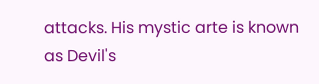attacks. His mystic arte is known as Devil's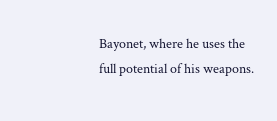Bayonet, where he uses the full potential of his weapons.